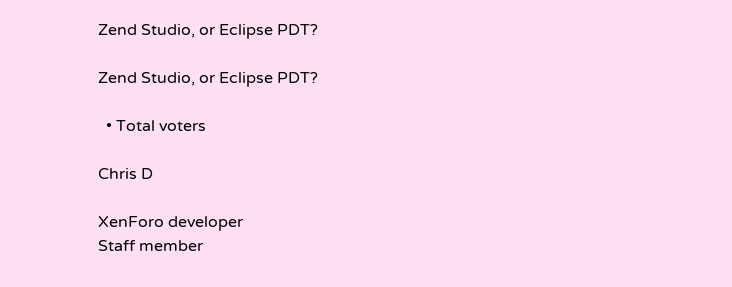Zend Studio, or Eclipse PDT?

Zend Studio, or Eclipse PDT?

  • Total voters

Chris D

XenForo developer
Staff member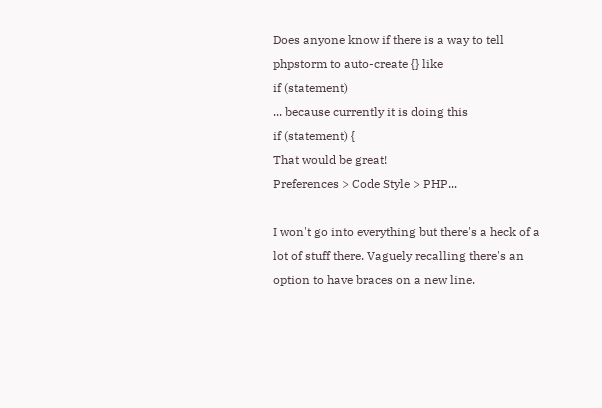Does anyone know if there is a way to tell phpstorm to auto-create {} like
if (statement)
... because currently it is doing this
if (statement) {
That would be great!
Preferences > Code Style > PHP...

I won't go into everything but there's a heck of a lot of stuff there. Vaguely recalling there's an option to have braces on a new line.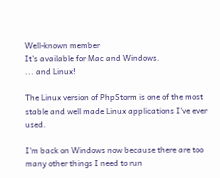Well-known member
It's available for Mac and Windows.
... and Linux!

The Linux version of PhpStorm is one of the most stable and well made Linux applications I've ever used.

I'm back on Windows now because there are too many other things I need to run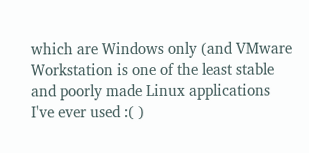which are Windows only (and VMware Workstation is one of the least stable and poorly made Linux applications I've ever used :( )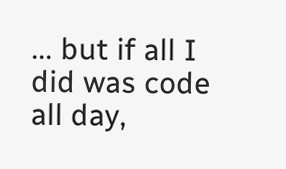... but if all I did was code all day,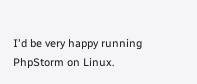I'd be very happy running PhpStorm on Linux.